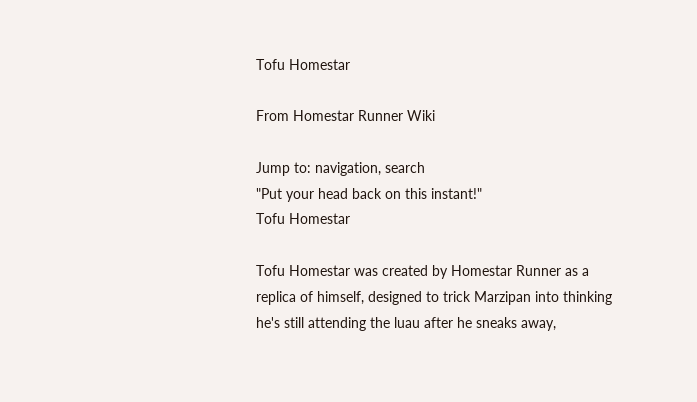Tofu Homestar

From Homestar Runner Wiki

Jump to: navigation, search
"Put your head back on this instant!"
Tofu Homestar

Tofu Homestar was created by Homestar Runner as a replica of himself, designed to trick Marzipan into thinking he's still attending the luau after he sneaks away,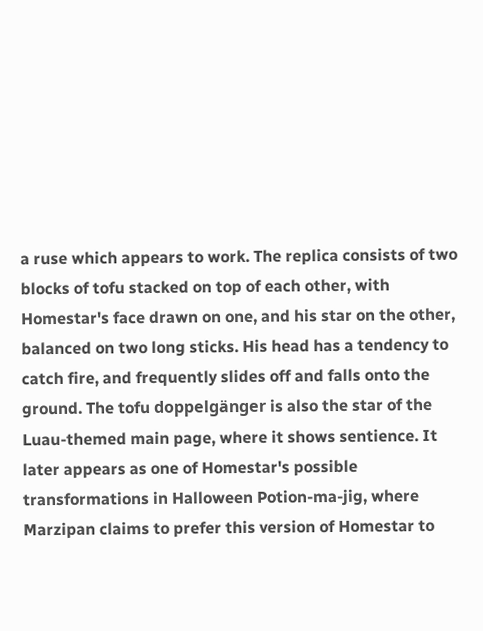a ruse which appears to work. The replica consists of two blocks of tofu stacked on top of each other, with Homestar's face drawn on one, and his star on the other, balanced on two long sticks. His head has a tendency to catch fire, and frequently slides off and falls onto the ground. The tofu doppelgänger is also the star of the Luau-themed main page, where it shows sentience. It later appears as one of Homestar's possible transformations in Halloween Potion-ma-jig, where Marzipan claims to prefer this version of Homestar to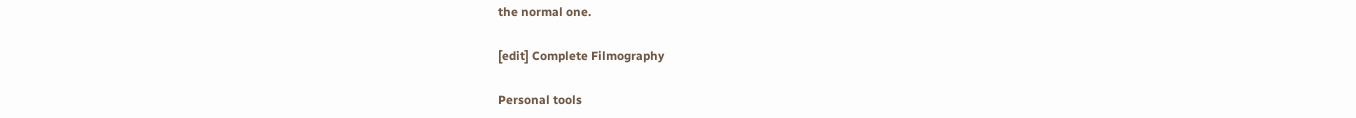the normal one.

[edit] Complete Filmography

Personal tools